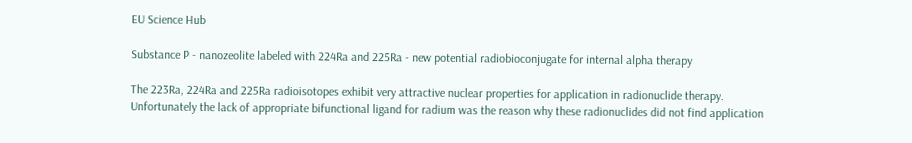EU Science Hub

Substance P - nanozeolite labeled with 224Ra and 225Ra - new potential radiobioconjugate for internal alpha therapy

The 223Ra, 224Ra and 225Ra radioisotopes exhibit very attractive nuclear properties for application in radionuclide therapy. Unfortunately the lack of appropriate bifunctional ligand for radium was the reason why these radionuclides did not find application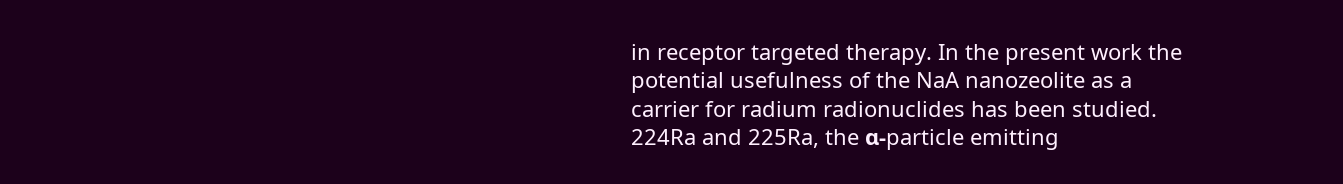in receptor targeted therapy. In the present work the potential usefulness of the NaA nanozeolite as a carrier for radium radionuclides has been studied. 224Ra and 225Ra, the α-particle emitting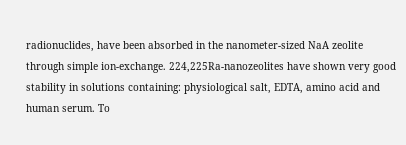radionuclides, have been absorbed in the nanometer-sized NaA zeolite through simple ion-exchange. 224,225Ra-nanozeolites have shown very good stability in solutions containing: physiological salt, EDTA, amino acid and human serum. To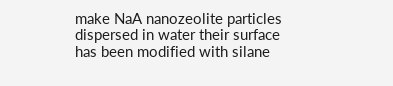make NaA nanozeolite particles dispersed in water their surface has been modified with silane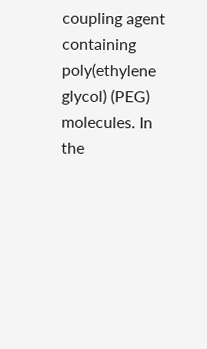coupling agent containing poly(ethylene glycol) (PEG) molecules. In the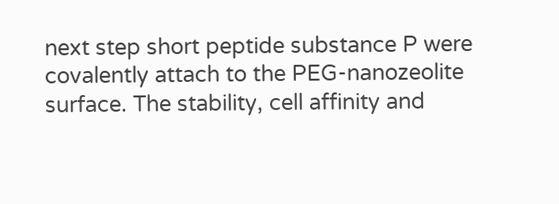next step short peptide substance P were covalently attach to the PEG-nanozeolite surface. The stability, cell affinity and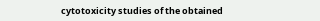cytotoxicity studies of the obtained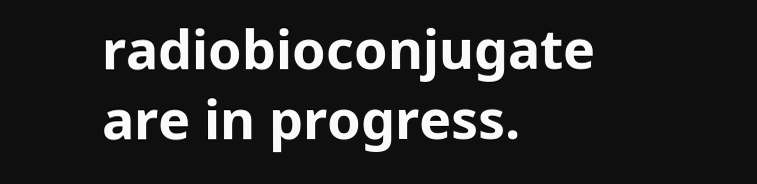radiobioconjugate are in progress.